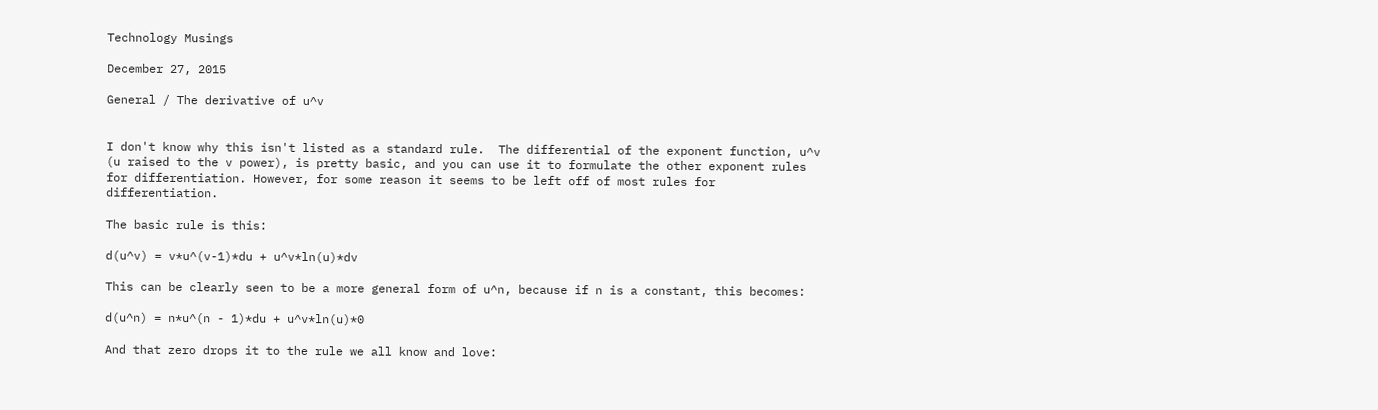Technology Musings

December 27, 2015

General / The derivative of u^v


I don't know why this isn't listed as a standard rule.  The differential of the exponent function, u^v (u raised to the v power), is pretty basic, and you can use it to formulate the other exponent rules for differentiation. However, for some reason it seems to be left off of most rules for differentiation.

The basic rule is this:

d(u^v) = v*u^(v-1)*du + u^v*ln(u)*dv

This can be clearly seen to be a more general form of u^n, because if n is a constant, this becomes:

d(u^n) = n*u^(n - 1)*du + u^v*ln(u)*0

And that zero drops it to the rule we all know and love: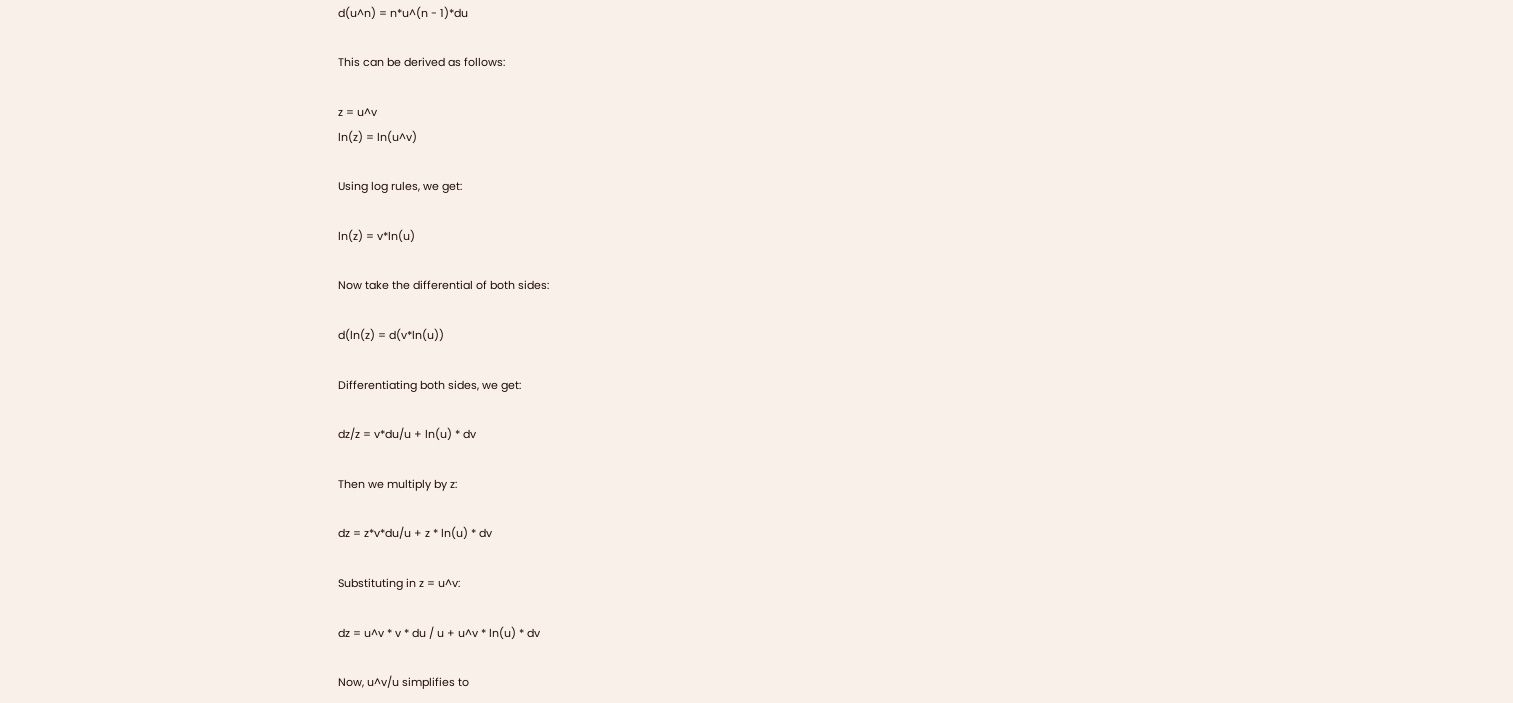d(u^n) = n*u^(n - 1)*du

This can be derived as follows:

z = u^v
ln(z) = ln(u^v)

Using log rules, we get:

ln(z) = v*ln(u)

Now take the differential of both sides:

d(ln(z) = d(v*ln(u))

Differentiating both sides, we get:

dz/z = v*du/u + ln(u) * dv

Then we multiply by z:

dz = z*v*du/u + z * ln(u) * dv

Substituting in z = u^v:

dz = u^v * v * du / u + u^v * ln(u) * dv

Now, u^v/u simplifies to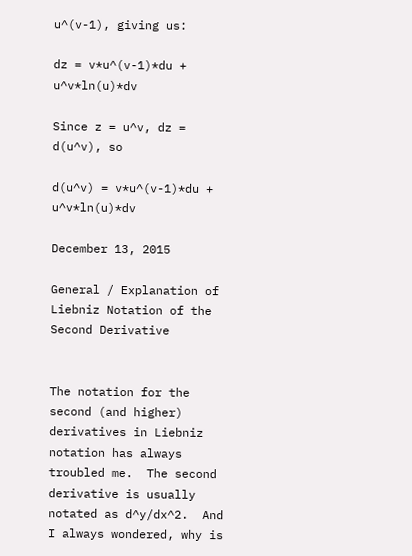u^(v-1), giving us:

dz = v*u^(v-1)*du + u^v*ln(u)*dv

Since z = u^v, dz = d(u^v), so

d(u^v) = v*u^(v-1)*du + u^v*ln(u)*dv

December 13, 2015

General / Explanation of Liebniz Notation of the Second Derivative


The notation for the second (and higher) derivatives in Liebniz notation has always troubled me.  The second derivative is usually notated as d^y/dx^2.  And I always wondered, why is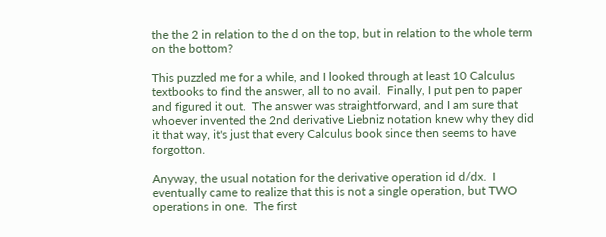the the 2 in relation to the d on the top, but in relation to the whole term on the bottom?

This puzzled me for a while, and I looked through at least 10 Calculus textbooks to find the answer, all to no avail.  Finally, I put pen to paper and figured it out.  The answer was straightforward, and I am sure that whoever invented the 2nd derivative Liebniz notation knew why they did it that way, it's just that every Calculus book since then seems to have forgotton.

Anyway, the usual notation for the derivative operation id d/dx.  I eventually came to realize that this is not a single operation, but TWO operations in one.  The first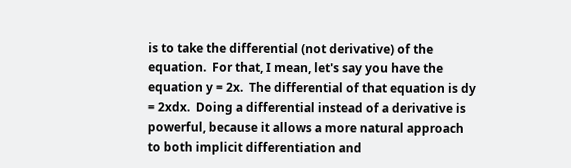is to take the differential (not derivative) of the equation.  For that, I mean, let's say you have the equation y = 2x.  The differential of that equation is dy = 2xdx.  Doing a differential instead of a derivative is powerful, because it allows a more natural approach to both implicit differentiation and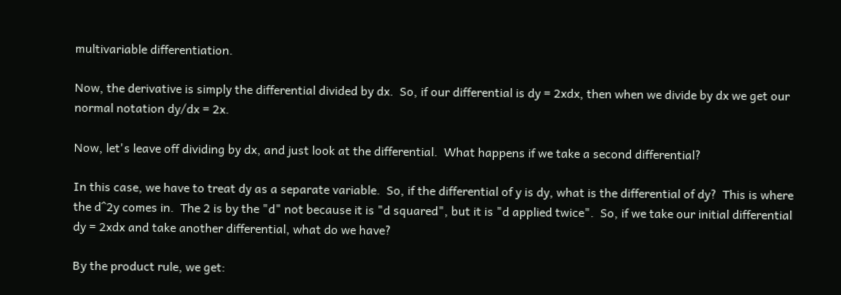multivariable differentiation.

Now, the derivative is simply the differential divided by dx.  So, if our differential is dy = 2xdx, then when we divide by dx we get our normal notation dy/dx = 2x.

Now, let's leave off dividing by dx, and just look at the differential.  What happens if we take a second differential?

In this case, we have to treat dy as a separate variable.  So, if the differential of y is dy, what is the differential of dy?  This is where the d^2y comes in.  The 2 is by the "d" not because it is "d squared", but it is "d applied twice".  So, if we take our initial differential dy = 2xdx and take another differential, what do we have?

By the product rule, we get: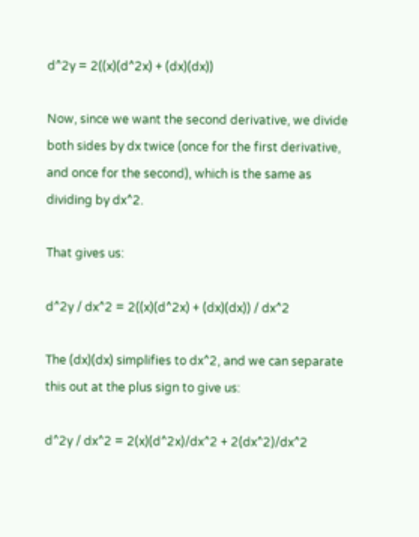d^2y = 2((x)(d^2x) + (dx)(dx))

Now, since we want the second derivative, we divide both sides by dx twice (once for the first derivative, and once for the second), which is the same as dividing by dx^2.

That gives us:

d^2y / dx^2 = 2((x)(d^2x) + (dx)(dx)) / dx^2

The (dx)(dx) simplifies to dx^2, and we can separate this out at the plus sign to give us:

d^2y / dx^2 = 2(x)(d^2x)/dx^2 + 2(dx^2)/dx^2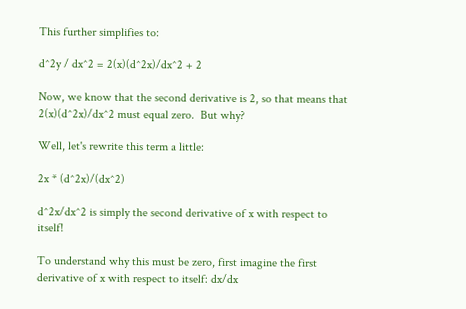This further simplifies to:

d^2y / dx^2 = 2(x)(d^2x)/dx^2 + 2

Now, we know that the second derivative is 2, so that means that 2(x)(d^2x)/dx^2 must equal zero.  But why?

Well, let's rewrite this term a little:

2x * (d^2x)/(dx^2)

d^2x/dx^2 is simply the second derivative of x with respect to itself!

To understand why this must be zero, first imagine the first derivative of x with respect to itself: dx/dx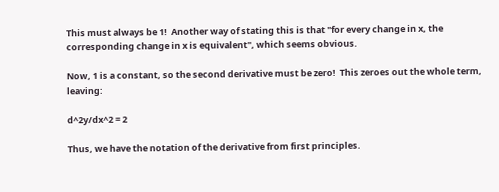This must always be 1!  Another way of stating this is that "for every change in x, the corresponding change in x is equivalent", which seems obvious.

Now, 1 is a constant, so the second derivative must be zero!  This zeroes out the whole term, leaving:

d^2y/dx^2 = 2

Thus, we have the notation of the derivative from first principles.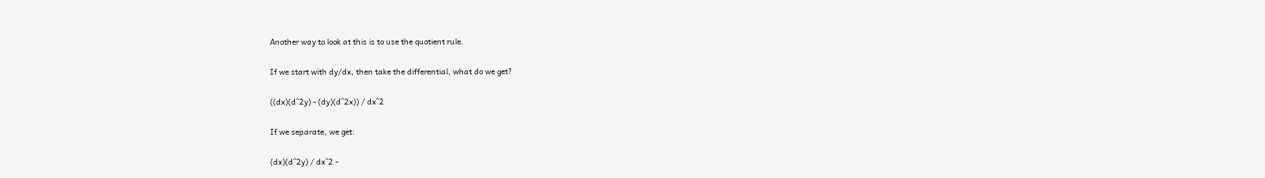Another way to look at this is to use the quotient rule.

If we start with dy/dx, then take the differential, what do we get?

((dx)(d^2y) - (dy)(d^2x)) / dx^2

If we separate, we get:

(dx)(d^2y) / dx^2 -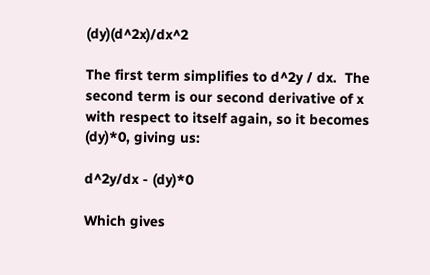(dy)(d^2x)/dx^2

The first term simplifies to d^2y / dx.  The second term is our second derivative of x with respect to itself again, so it becomes (dy)*0, giving us:

d^2y/dx - (dy)*0

Which gives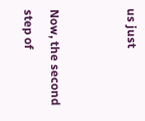us just


Now, the second step of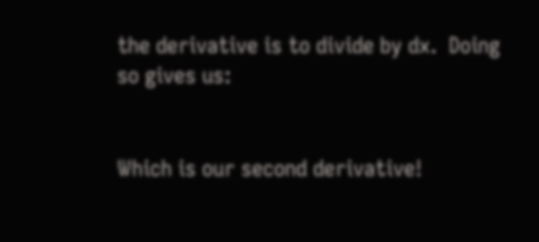the derivative is to divide by dx.  Doing so gives us:


Which is our second derivative!